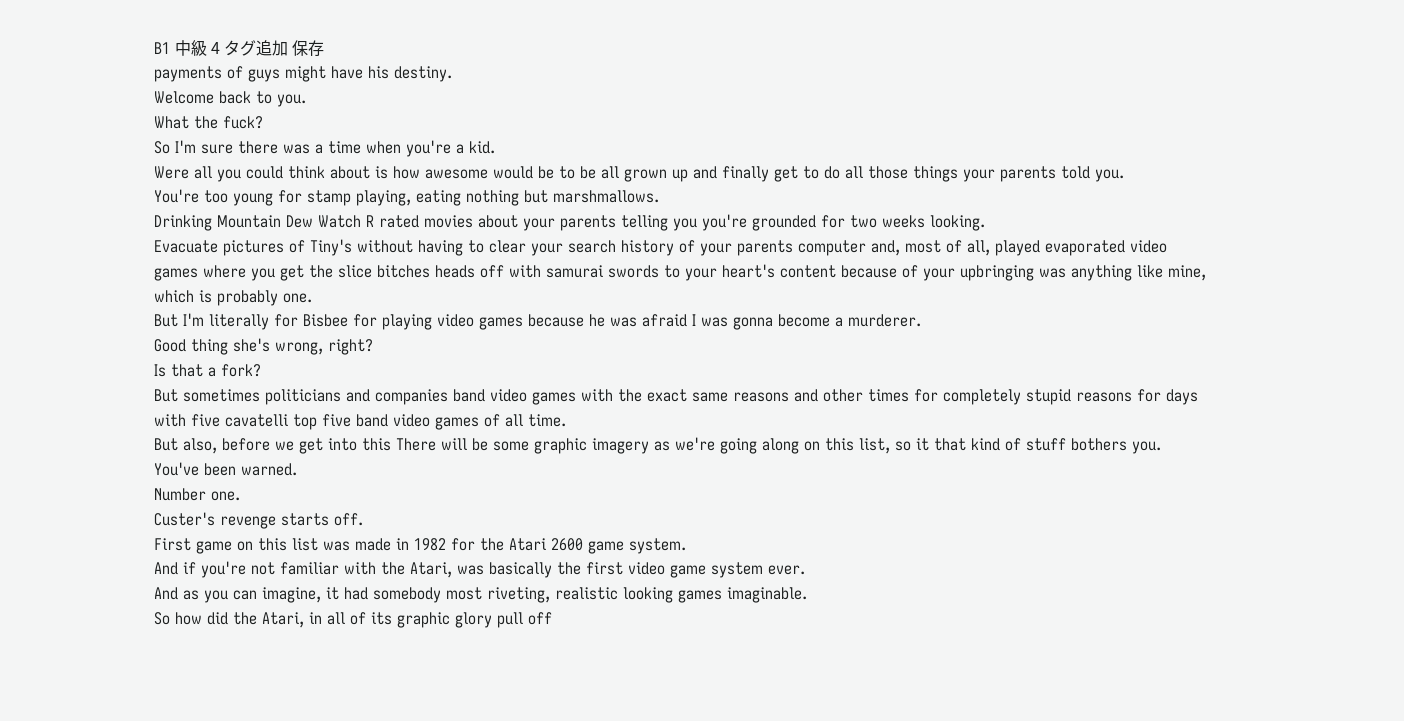B1 中級 4 タグ追加 保存
payments of guys might have his destiny.
Welcome back to you.
What the fuck?
So I'm sure there was a time when you're a kid.
Were all you could think about is how awesome would be to be all grown up and finally get to do all those things your parents told you.
You're too young for stamp playing, eating nothing but marshmallows.
Drinking Mountain Dew Watch R rated movies about your parents telling you you're grounded for two weeks looking.
Evacuate pictures of Tiny's without having to clear your search history of your parents computer and, most of all, played evaporated video games where you get the slice bitches heads off with samurai swords to your heart's content because of your upbringing was anything like mine, which is probably one.
But I'm literally for Bisbee for playing video games because he was afraid I was gonna become a murderer.
Good thing she's wrong, right?
Is that a fork?
But sometimes politicians and companies band video games with the exact same reasons and other times for completely stupid reasons for days with five cavatelli top five band video games of all time.
But also, before we get into this There will be some graphic imagery as we're going along on this list, so it that kind of stuff bothers you.
You've been warned.
Number one.
Custer's revenge starts off.
First game on this list was made in 1982 for the Atari 2600 game system.
And if you're not familiar with the Atari, was basically the first video game system ever.
And as you can imagine, it had somebody most riveting, realistic looking games imaginable.
So how did the Atari, in all of its graphic glory pull off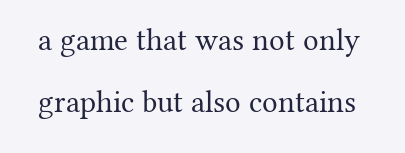a game that was not only graphic but also contains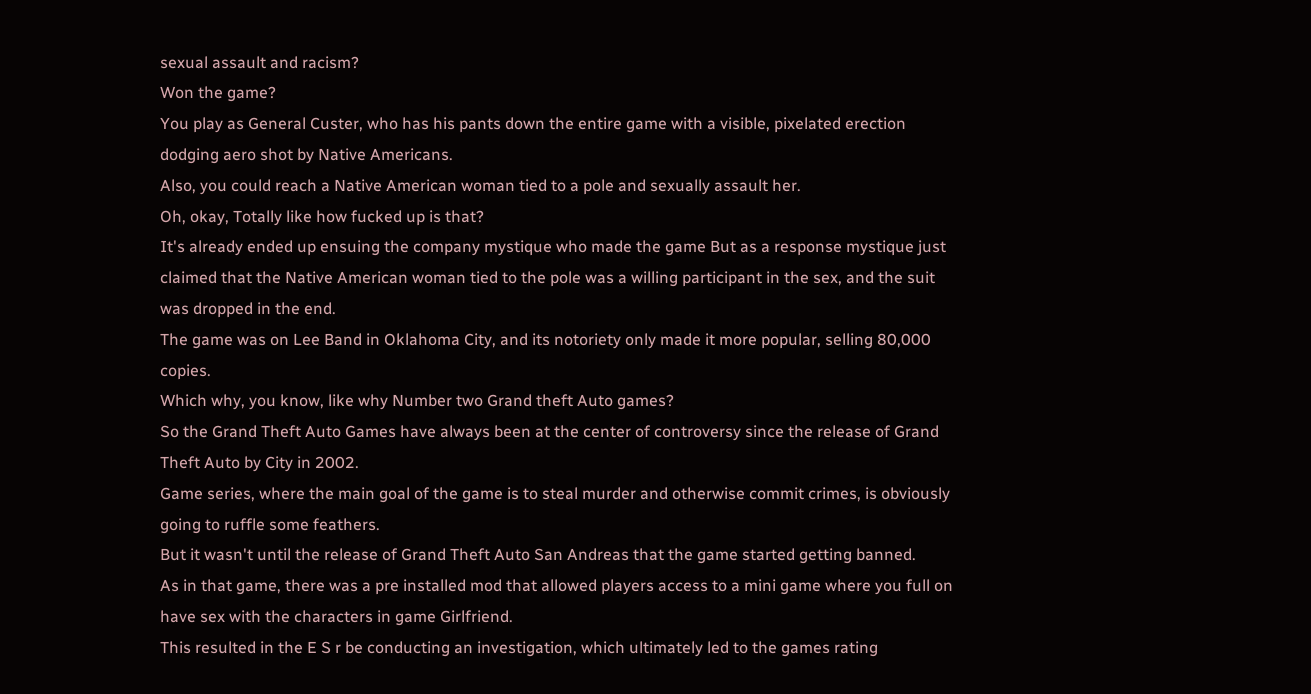sexual assault and racism?
Won the game?
You play as General Custer, who has his pants down the entire game with a visible, pixelated erection dodging aero shot by Native Americans.
Also, you could reach a Native American woman tied to a pole and sexually assault her.
Oh, okay, Totally like how fucked up is that?
It's already ended up ensuing the company mystique who made the game But as a response mystique just claimed that the Native American woman tied to the pole was a willing participant in the sex, and the suit was dropped in the end.
The game was on Lee Band in Oklahoma City, and its notoriety only made it more popular, selling 80,000 copies.
Which why, you know, like why Number two Grand theft Auto games?
So the Grand Theft Auto Games have always been at the center of controversy since the release of Grand Theft Auto by City in 2002.
Game series, where the main goal of the game is to steal murder and otherwise commit crimes, is obviously going to ruffle some feathers.
But it wasn't until the release of Grand Theft Auto San Andreas that the game started getting banned.
As in that game, there was a pre installed mod that allowed players access to a mini game where you full on have sex with the characters in game Girlfriend.
This resulted in the E S r be conducting an investigation, which ultimately led to the games rating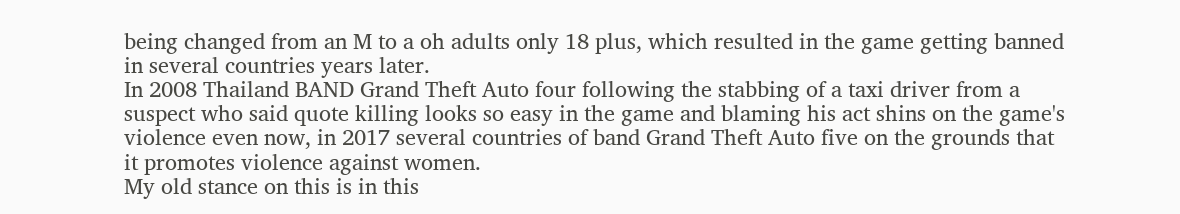being changed from an M to a oh adults only 18 plus, which resulted in the game getting banned in several countries years later.
In 2008 Thailand BAND Grand Theft Auto four following the stabbing of a taxi driver from a suspect who said quote killing looks so easy in the game and blaming his act shins on the game's violence even now, in 2017 several countries of band Grand Theft Auto five on the grounds that it promotes violence against women.
My old stance on this is in this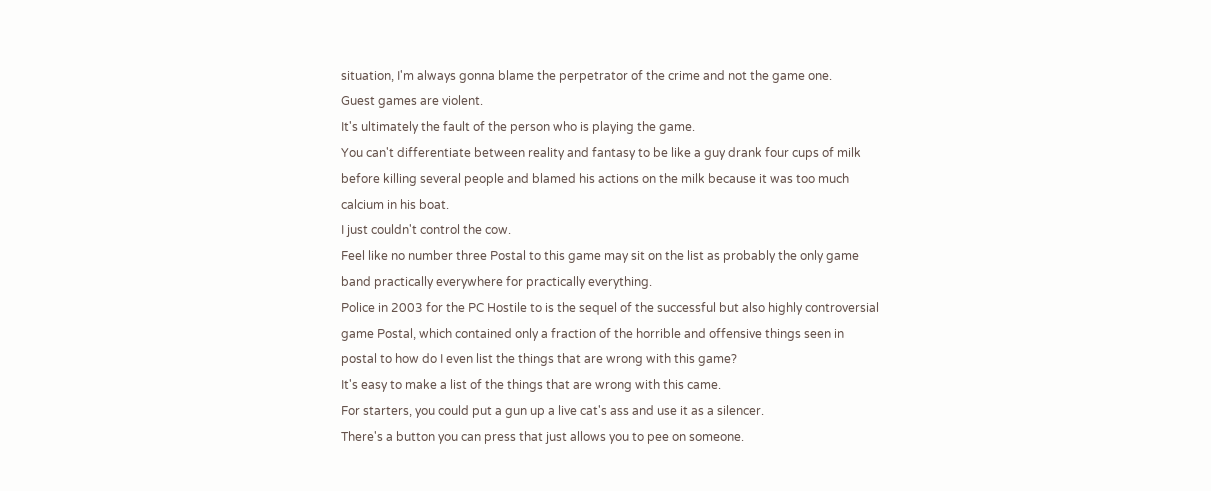situation, I'm always gonna blame the perpetrator of the crime and not the game one.
Guest games are violent.
It's ultimately the fault of the person who is playing the game.
You can't differentiate between reality and fantasy to be like a guy drank four cups of milk before killing several people and blamed his actions on the milk because it was too much calcium in his boat.
I just couldn't control the cow.
Feel like no number three Postal to this game may sit on the list as probably the only game band practically everywhere for practically everything.
Police in 2003 for the PC Hostile to is the sequel of the successful but also highly controversial game Postal, which contained only a fraction of the horrible and offensive things seen in postal to how do I even list the things that are wrong with this game?
It's easy to make a list of the things that are wrong with this came.
For starters, you could put a gun up a live cat's ass and use it as a silencer.
There's a button you can press that just allows you to pee on someone.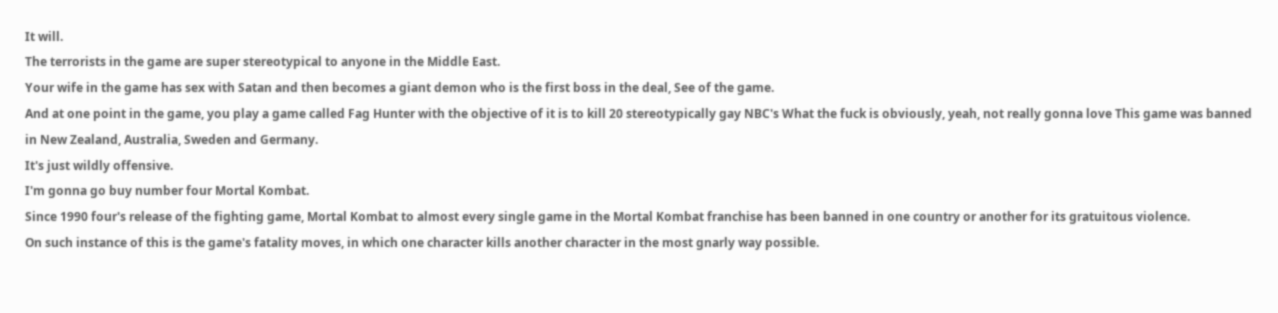It will.
The terrorists in the game are super stereotypical to anyone in the Middle East.
Your wife in the game has sex with Satan and then becomes a giant demon who is the first boss in the deal, See of the game.
And at one point in the game, you play a game called Fag Hunter with the objective of it is to kill 20 stereotypically gay NBC's What the fuck is obviously, yeah, not really gonna love This game was banned in New Zealand, Australia, Sweden and Germany.
It's just wildly offensive.
I'm gonna go buy number four Mortal Kombat.
Since 1990 four's release of the fighting game, Mortal Kombat to almost every single game in the Mortal Kombat franchise has been banned in one country or another for its gratuitous violence.
On such instance of this is the game's fatality moves, in which one character kills another character in the most gnarly way possible.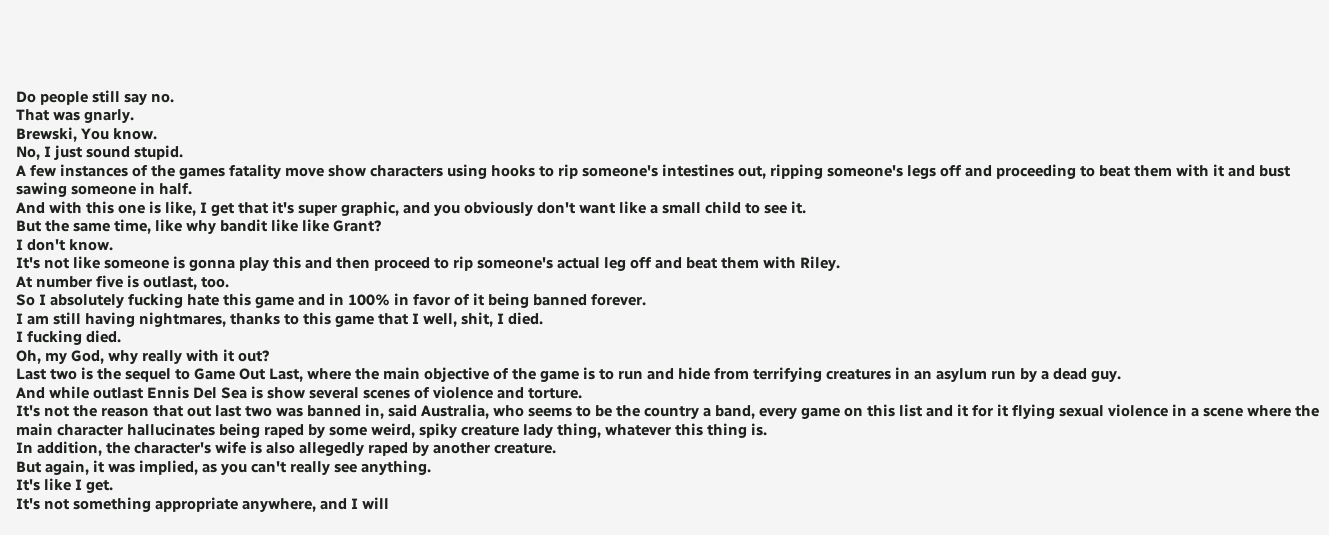Do people still say no.
That was gnarly.
Brewski, You know.
No, I just sound stupid.
A few instances of the games fatality move show characters using hooks to rip someone's intestines out, ripping someone's legs off and proceeding to beat them with it and bust sawing someone in half.
And with this one is like, I get that it's super graphic, and you obviously don't want like a small child to see it.
But the same time, like why bandit like like Grant?
I don't know.
It's not like someone is gonna play this and then proceed to rip someone's actual leg off and beat them with Riley.
At number five is outlast, too.
So I absolutely fucking hate this game and in 100% in favor of it being banned forever.
I am still having nightmares, thanks to this game that I well, shit, I died.
I fucking died.
Oh, my God, why really with it out?
Last two is the sequel to Game Out Last, where the main objective of the game is to run and hide from terrifying creatures in an asylum run by a dead guy.
And while outlast Ennis Del Sea is show several scenes of violence and torture.
It's not the reason that out last two was banned in, said Australia, who seems to be the country a band, every game on this list and it for it flying sexual violence in a scene where the main character hallucinates being raped by some weird, spiky creature lady thing, whatever this thing is.
In addition, the character's wife is also allegedly raped by another creature.
But again, it was implied, as you can't really see anything.
It's like I get.
It's not something appropriate anywhere, and I will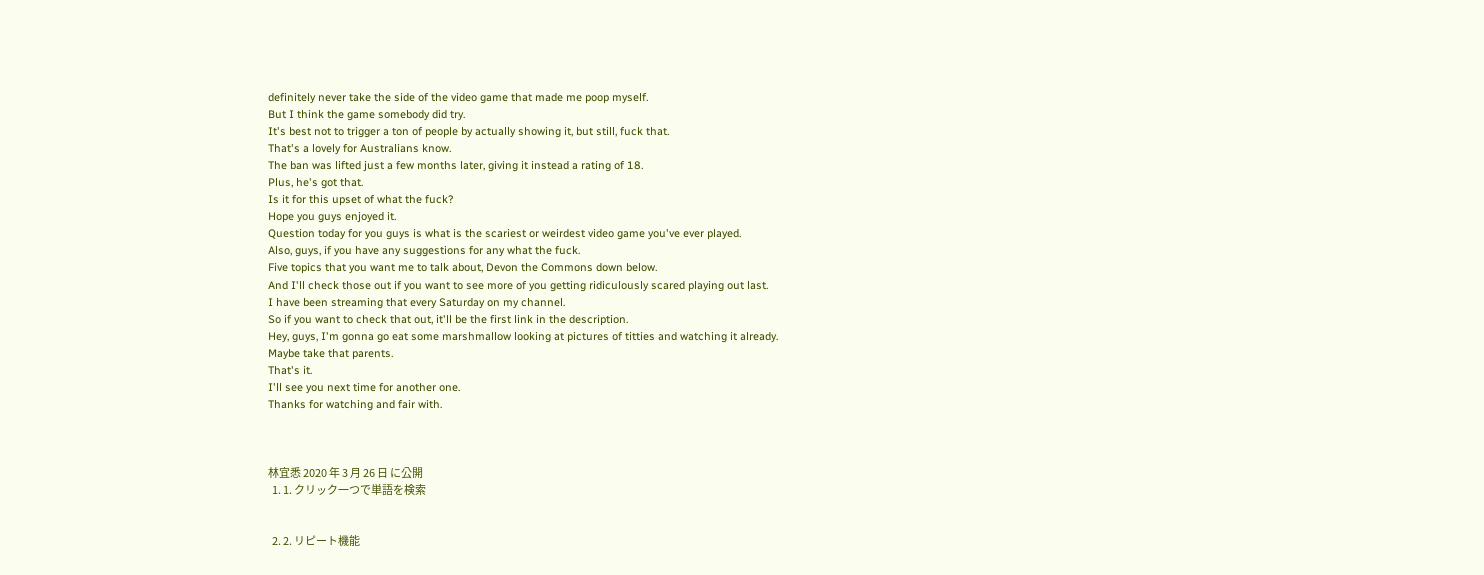definitely never take the side of the video game that made me poop myself.
But I think the game somebody did try.
It's best not to trigger a ton of people by actually showing it, but still, fuck that.
That's a lovely for Australians know.
The ban was lifted just a few months later, giving it instead a rating of 18.
Plus, he's got that.
Is it for this upset of what the fuck?
Hope you guys enjoyed it.
Question today for you guys is what is the scariest or weirdest video game you've ever played.
Also, guys, if you have any suggestions for any what the fuck.
Five topics that you want me to talk about, Devon the Commons down below.
And I'll check those out if you want to see more of you getting ridiculously scared playing out last.
I have been streaming that every Saturday on my channel.
So if you want to check that out, it'll be the first link in the description.
Hey, guys, I'm gonna go eat some marshmallow looking at pictures of titties and watching it already.
Maybe take that parents.
That's it.
I'll see you next time for another one.
Thanks for watching and fair with.



林宜悉 2020 年 3 月 26 日 に公開
  1. 1. クリック一つで単語を検索


  2. 2. リピート機能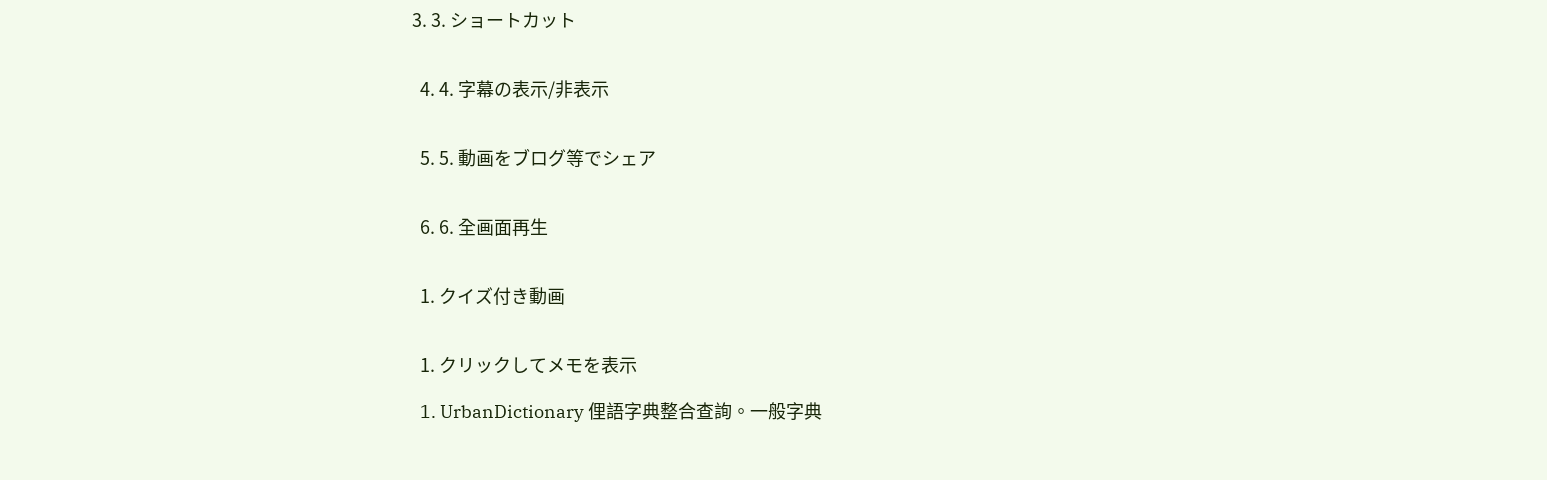3. 3. ショートカット


  4. 4. 字幕の表示/非表示


  5. 5. 動画をブログ等でシェア


  6. 6. 全画面再生


  1. クイズ付き動画


  1. クリックしてメモを表示

  1. UrbanDictionary 俚語字典整合查詢。一般字典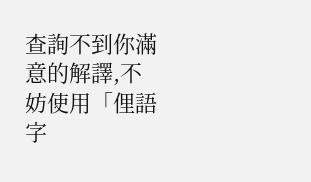查詢不到你滿意的解譯,不妨使用「俚語字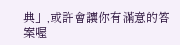典」,或許會讓你有滿意的答案喔